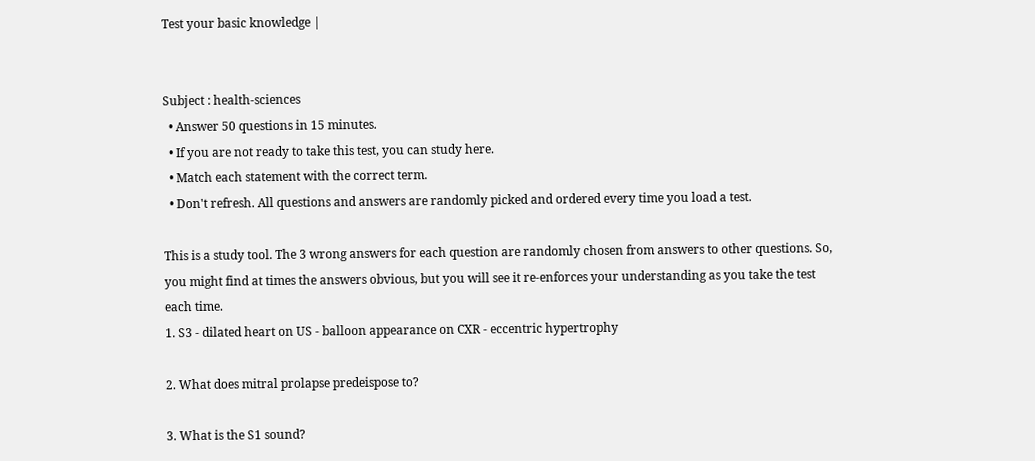Test your basic knowledge |


Subject : health-sciences
  • Answer 50 questions in 15 minutes.
  • If you are not ready to take this test, you can study here.
  • Match each statement with the correct term.
  • Don't refresh. All questions and answers are randomly picked and ordered every time you load a test.

This is a study tool. The 3 wrong answers for each question are randomly chosen from answers to other questions. So, you might find at times the answers obvious, but you will see it re-enforces your understanding as you take the test each time.
1. S3 - dilated heart on US - balloon appearance on CXR - eccentric hypertrophy

2. What does mitral prolapse predeispose to?

3. What is the S1 sound?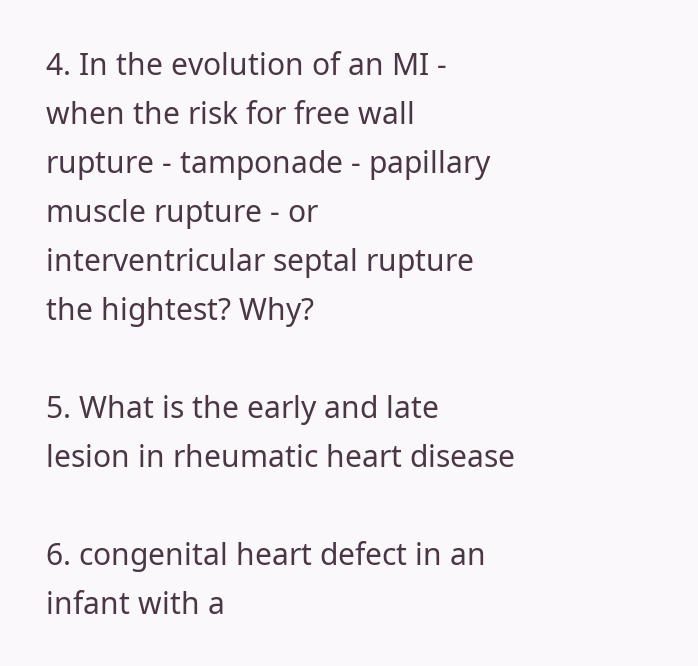4. In the evolution of an MI - when the risk for free wall rupture - tamponade - papillary muscle rupture - or interventricular septal rupture the hightest? Why?

5. What is the early and late lesion in rheumatic heart disease

6. congenital heart defect in an infant with a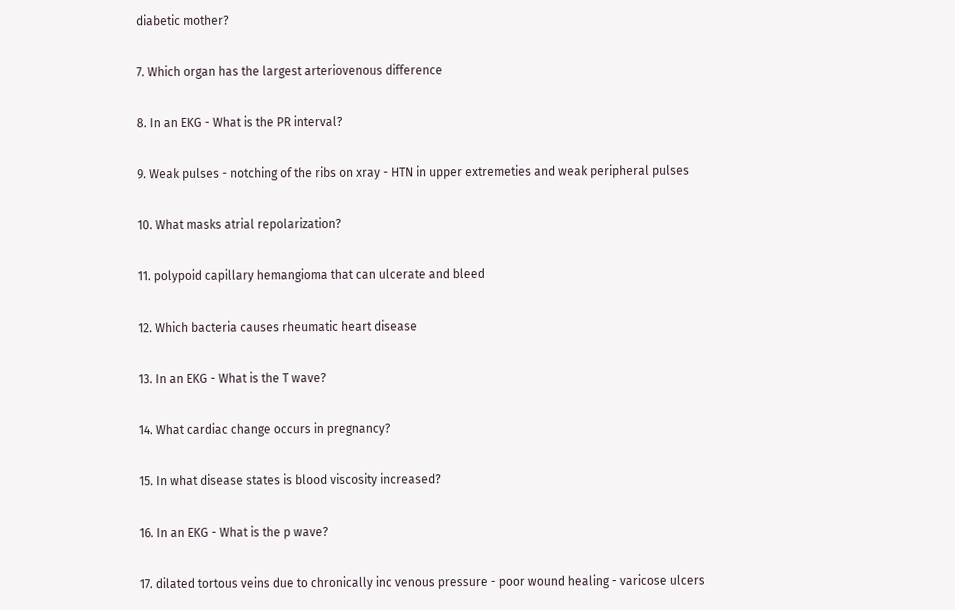diabetic mother?

7. Which organ has the largest arteriovenous difference

8. In an EKG - What is the PR interval?

9. Weak pulses - notching of the ribs on xray - HTN in upper extremeties and weak peripheral pulses

10. What masks atrial repolarization?

11. polypoid capillary hemangioma that can ulcerate and bleed

12. Which bacteria causes rheumatic heart disease

13. In an EKG - What is the T wave?

14. What cardiac change occurs in pregnancy?

15. In what disease states is blood viscosity increased?

16. In an EKG - What is the p wave?

17. dilated tortous veins due to chronically inc venous pressure - poor wound healing - varicose ulcers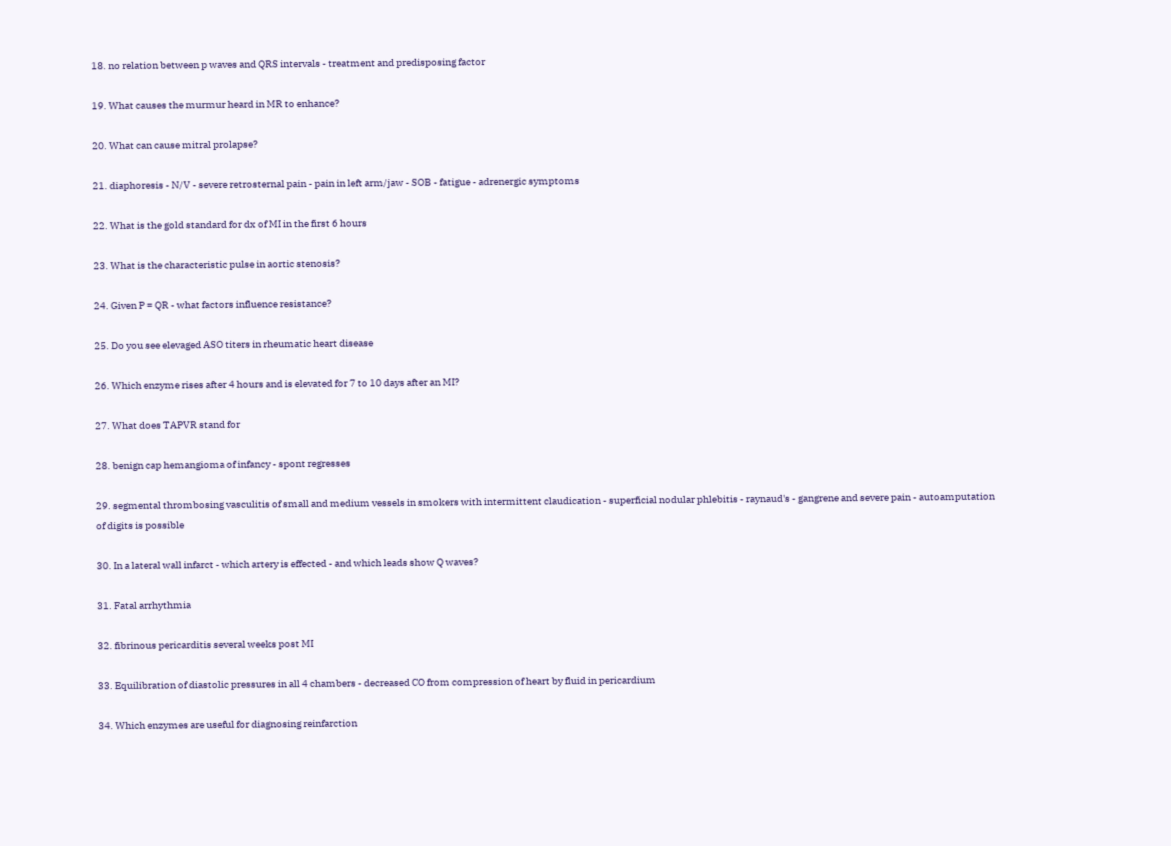18. no relation between p waves and QRS intervals - treatment and predisposing factor

19. What causes the murmur heard in MR to enhance?

20. What can cause mitral prolapse?

21. diaphoresis - N/V - severe retrosternal pain - pain in left arm/jaw - SOB - fatigue - adrenergic symptoms

22. What is the gold standard for dx of MI in the first 6 hours

23. What is the characteristic pulse in aortic stenosis?

24. Given P = QR - what factors influence resistance?

25. Do you see elevaged ASO titers in rheumatic heart disease

26. Which enzyme rises after 4 hours and is elevated for 7 to 10 days after an MI?

27. What does TAPVR stand for

28. benign cap hemangioma of infancy - spont regresses

29. segmental thrombosing vasculitis of small and medium vessels in smokers with intermittent claudication - superficial nodular phlebitis - raynaud's - gangrene and severe pain - autoamputation of digits is possible

30. In a lateral wall infarct - which artery is effected - and which leads show Q waves?

31. Fatal arrhythmia

32. fibrinous pericarditis several weeks post MI

33. Equilibration of diastolic pressures in all 4 chambers - decreased CO from compression of heart by fluid in pericardium

34. Which enzymes are useful for diagnosing reinfarction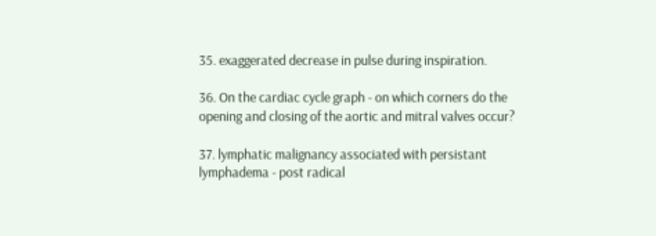35. exaggerated decrease in pulse during inspiration.

36. On the cardiac cycle graph - on which corners do the opening and closing of the aortic and mitral valves occur?

37. lymphatic malignancy associated with persistant lymphadema - post radical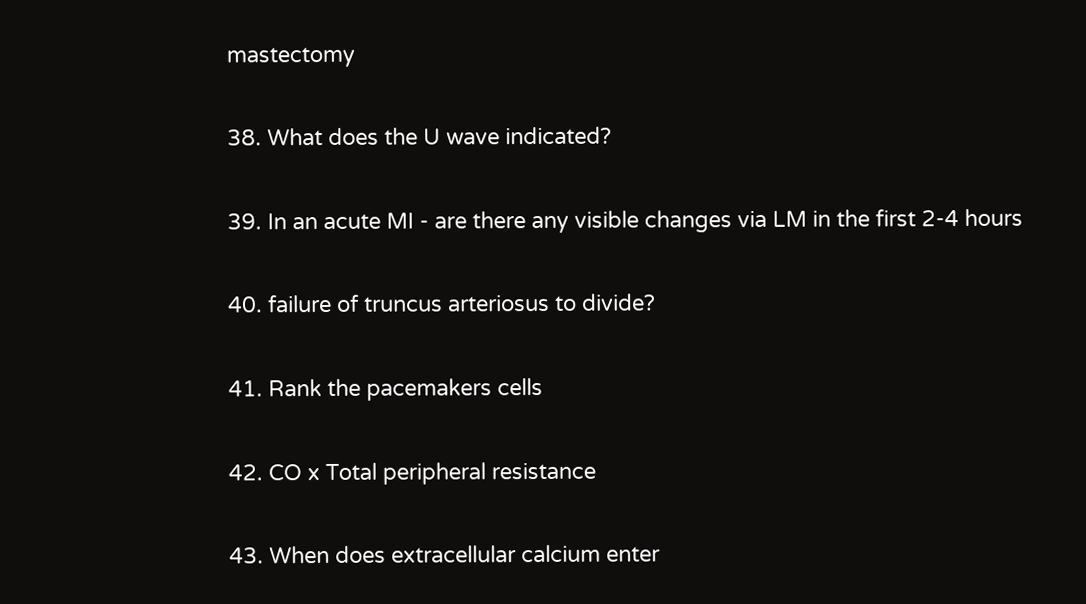mastectomy

38. What does the U wave indicated?

39. In an acute MI - are there any visible changes via LM in the first 2-4 hours

40. failure of truncus arteriosus to divide?

41. Rank the pacemakers cells

42. CO x Total peripheral resistance

43. When does extracellular calcium enter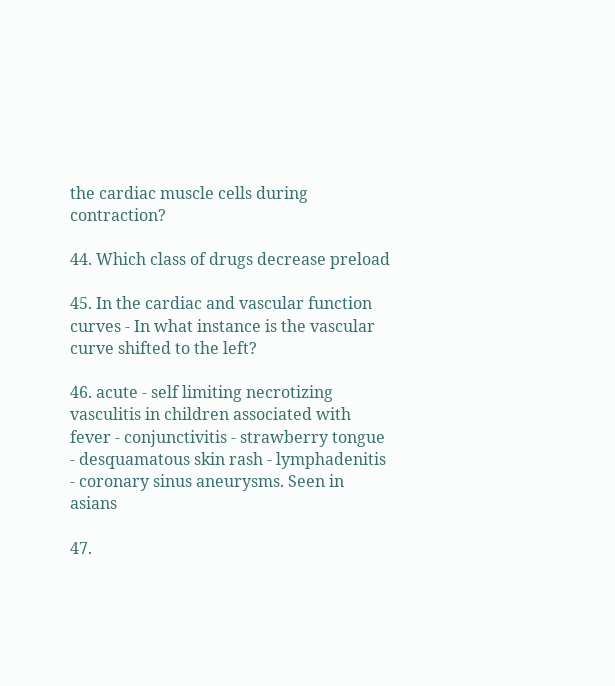the cardiac muscle cells during contraction?

44. Which class of drugs decrease preload

45. In the cardiac and vascular function curves - In what instance is the vascular curve shifted to the left?

46. acute - self limiting necrotizing vasculitis in children associated with fever - conjunctivitis - strawberry tongue - desquamatous skin rash - lymphadenitis - coronary sinus aneurysms. Seen in asians

47.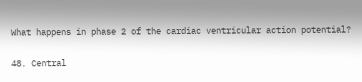What happens in phase 2 of the cardiac ventricular action potential?

48. Central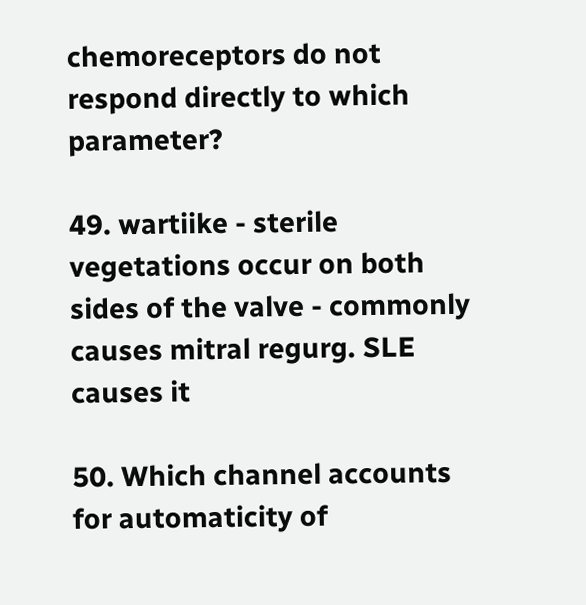chemoreceptors do not respond directly to which parameter?

49. wartiike - sterile vegetations occur on both sides of the valve - commonly causes mitral regurg. SLE causes it

50. Which channel accounts for automaticity of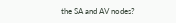the SA and AV nodes?